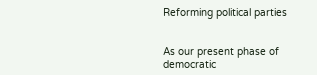Reforming political parties


As our present phase of democratic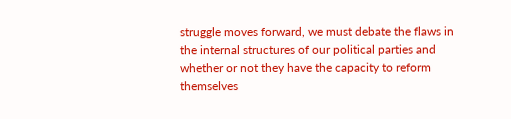struggle moves forward, we must debate the flaws in the internal structures of our political parties and whether or not they have the capacity to reform themselves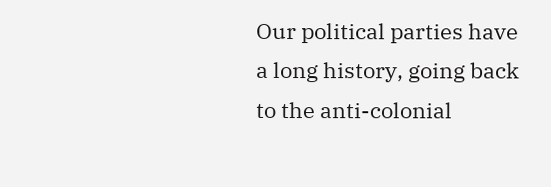Our political parties have a long history, going back to the anti-colonial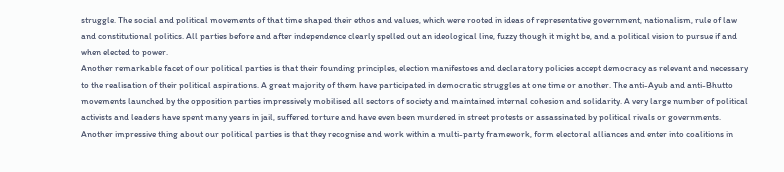struggle. The social and political movements of that time shaped their ethos and values, which were rooted in ideas of representative government, nationalism, rule of law and constitutional politics. All parties before and after independence clearly spelled out an ideological line, fuzzy though it might be, and a political vision to pursue if and when elected to power.
Another remarkable facet of our political parties is that their founding principles, election manifestoes and declaratory policies accept democracy as relevant and necessary to the realisation of their political aspirations. A great majority of them have participated in democratic struggles at one time or another. The anti-Ayub and anti-Bhutto movements launched by the opposition parties impressively mobilised all sectors of society and maintained internal cohesion and solidarity. A very large number of political activists and leaders have spent many years in jail, suffered torture and have even been murdered in street protests or assassinated by political rivals or governments.
Another impressive thing about our political parties is that they recognise and work within a multi-party framework, form electoral alliances and enter into coalitions in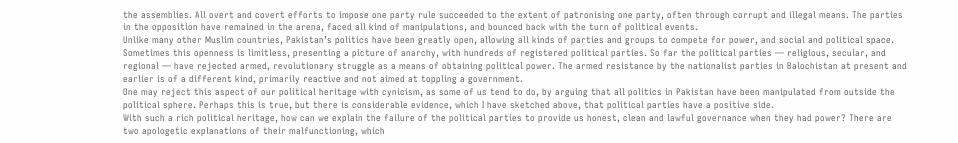the assemblies. All overt and covert efforts to impose one party rule succeeded to the extent of patronising one party, often through corrupt and illegal means. The parties in the opposition have remained in the arena, faced all kind of manipulations, and bounced back with the turn of political events.
Unlike many other Muslim countries, Pakistan’s politics have been greatly open, allowing all kinds of parties and groups to compete for power, and social and political space. Sometimes this openness is limitless, presenting a picture of anarchy, with hundreds of registered political parties. So far the political parties — religious, secular, and regional — have rejected armed, revolutionary struggle as a means of obtaining political power. The armed resistance by the nationalist parties in Balochistan at present and earlier is of a different kind, primarily reactive and not aimed at toppling a government.
One may reject this aspect of our political heritage with cynicism, as some of us tend to do, by arguing that all politics in Pakistan have been manipulated from outside the political sphere. Perhaps this is true, but there is considerable evidence, which I have sketched above, that political parties have a positive side.
With such a rich political heritage, how can we explain the failure of the political parties to provide us honest, clean and lawful governance when they had power? There are two apologetic explanations of their malfunctioning, which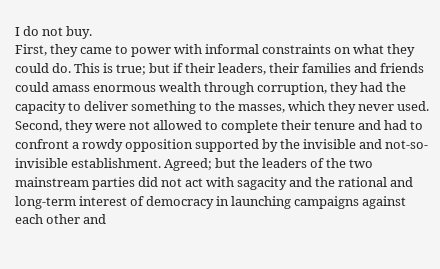I do not buy.
First, they came to power with informal constraints on what they could do. This is true; but if their leaders, their families and friends could amass enormous wealth through corruption, they had the capacity to deliver something to the masses, which they never used.
Second, they were not allowed to complete their tenure and had to confront a rowdy opposition supported by the invisible and not-so-invisible establishment. Agreed; but the leaders of the two mainstream parties did not act with sagacity and the rational and long-term interest of democracy in launching campaigns against each other and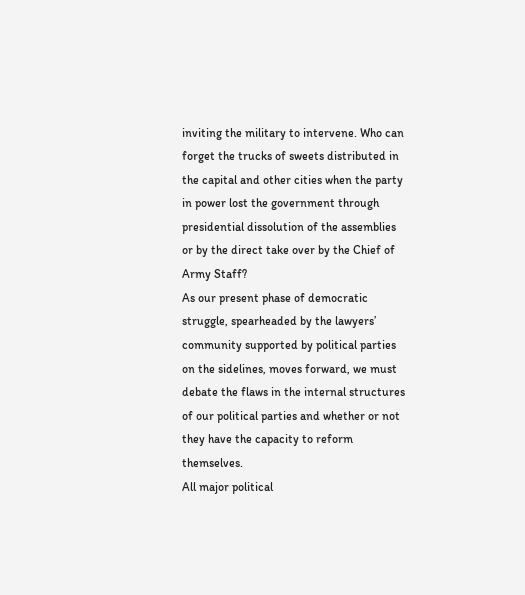inviting the military to intervene. Who can forget the trucks of sweets distributed in the capital and other cities when the party in power lost the government through presidential dissolution of the assemblies or by the direct take over by the Chief of Army Staff?
As our present phase of democratic struggle, spearheaded by the lawyers’ community supported by political parties on the sidelines, moves forward, we must debate the flaws in the internal structures of our political parties and whether or not they have the capacity to reform themselves.
All major political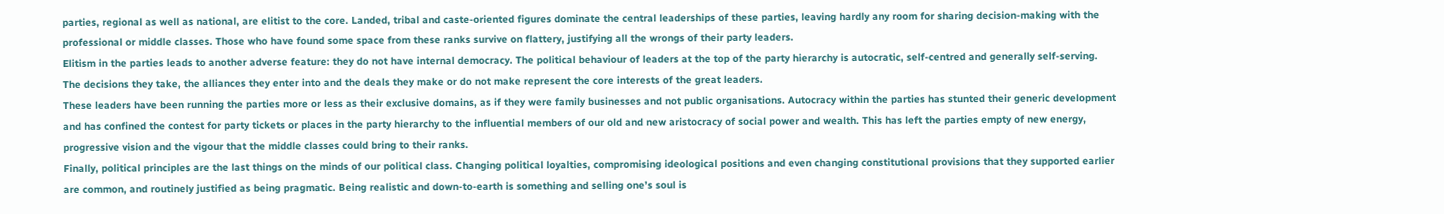parties, regional as well as national, are elitist to the core. Landed, tribal and caste-oriented figures dominate the central leaderships of these parties, leaving hardly any room for sharing decision-making with the professional or middle classes. Those who have found some space from these ranks survive on flattery, justifying all the wrongs of their party leaders.
Elitism in the parties leads to another adverse feature: they do not have internal democracy. The political behaviour of leaders at the top of the party hierarchy is autocratic, self-centred and generally self-serving. The decisions they take, the alliances they enter into and the deals they make or do not make represent the core interests of the great leaders.
These leaders have been running the parties more or less as their exclusive domains, as if they were family businesses and not public organisations. Autocracy within the parties has stunted their generic development and has confined the contest for party tickets or places in the party hierarchy to the influential members of our old and new aristocracy of social power and wealth. This has left the parties empty of new energy, progressive vision and the vigour that the middle classes could bring to their ranks.
Finally, political principles are the last things on the minds of our political class. Changing political loyalties, compromising ideological positions and even changing constitutional provisions that they supported earlier are common, and routinely justified as being pragmatic. Being realistic and down-to-earth is something and selling one’s soul is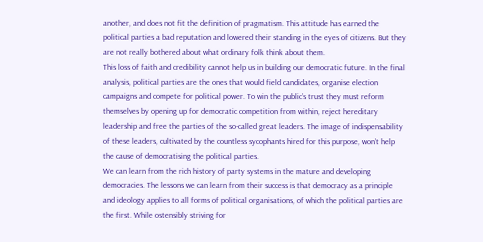another, and does not fit the definition of pragmatism. This attitude has earned the political parties a bad reputation and lowered their standing in the eyes of citizens. But they are not really bothered about what ordinary folk think about them.
This loss of faith and credibility cannot help us in building our democratic future. In the final analysis, political parties are the ones that would field candidates, organise election campaigns and compete for political power. To win the public’s trust they must reform themselves by opening up for democratic competition from within, reject hereditary leadership and free the parties of the so-called great leaders. The image of indispensability of these leaders, cultivated by the countless sycophants hired for this purpose, won’t help the cause of democratising the political parties.
We can learn from the rich history of party systems in the mature and developing democracies. The lessons we can learn from their success is that democracy as a principle and ideology applies to all forms of political organisations, of which the political parties are the first. While ostensibly striving for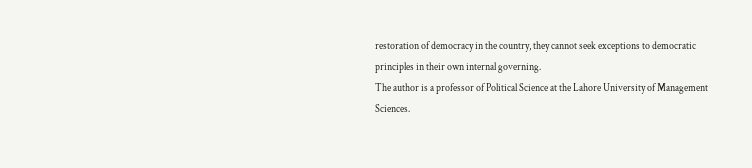restoration of democracy in the country, they cannot seek exceptions to democratic principles in their own internal governing.
The author is a professor of Political Science at the Lahore University of Management Sciences.